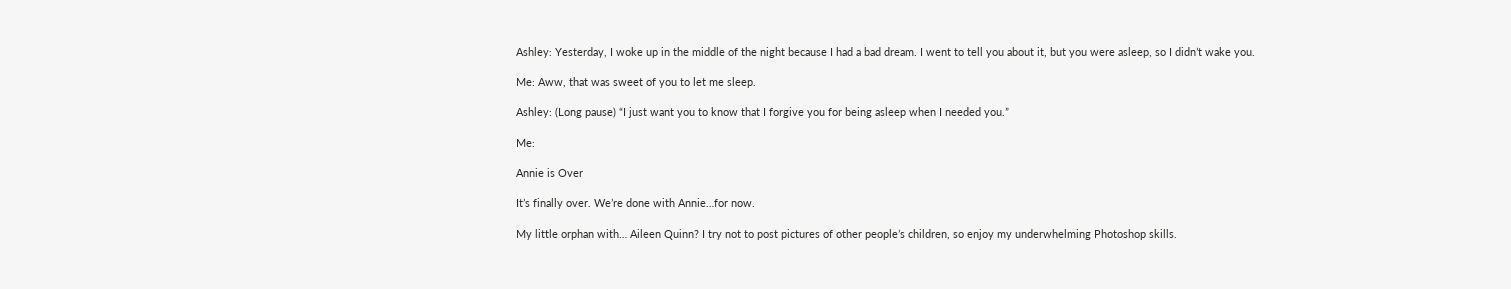Ashley: Yesterday, I woke up in the middle of the night because I had a bad dream. I went to tell you about it, but you were asleep, so I didn’t wake you.

Me: Aww, that was sweet of you to let me sleep.

Ashley: (Long pause) “I just want you to know that I forgive you for being asleep when I needed you.”

Me:

Annie is Over

It’s finally over. We’re done with Annie…for now.

My little orphan with… Aileen Quinn? I try not to post pictures of other people’s children, so enjoy my underwhelming Photoshop skills.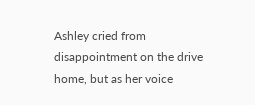Ashley cried from disappointment on the drive home, but as her voice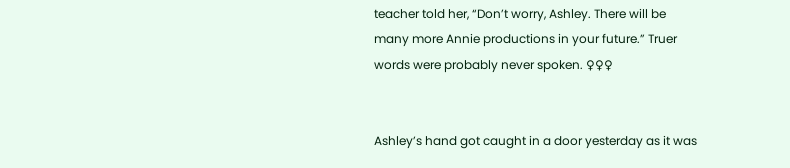teacher told her, “Don’t worry, Ashley. There will be many more Annie productions in your future.” Truer words were probably never spoken. ♀♀♀


Ashley’s hand got caught in a door yesterday as it was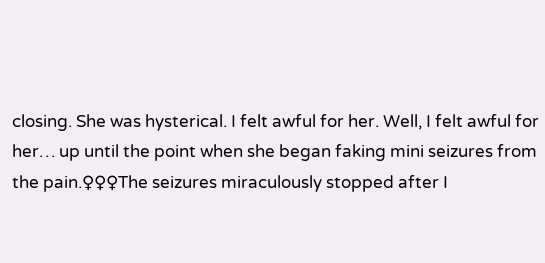closing. She was hysterical. I felt awful for her. Well, I felt awful for her… up until the point when she began faking mini seizures from the pain.♀♀♀The seizures miraculously stopped after I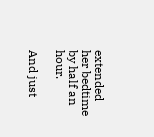extended her bedtime by half an hour.

And just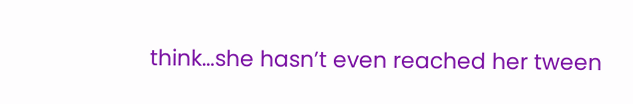think…she hasn’t even reached her tween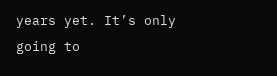years yet. It’s only going to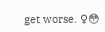get worse. ♀😳